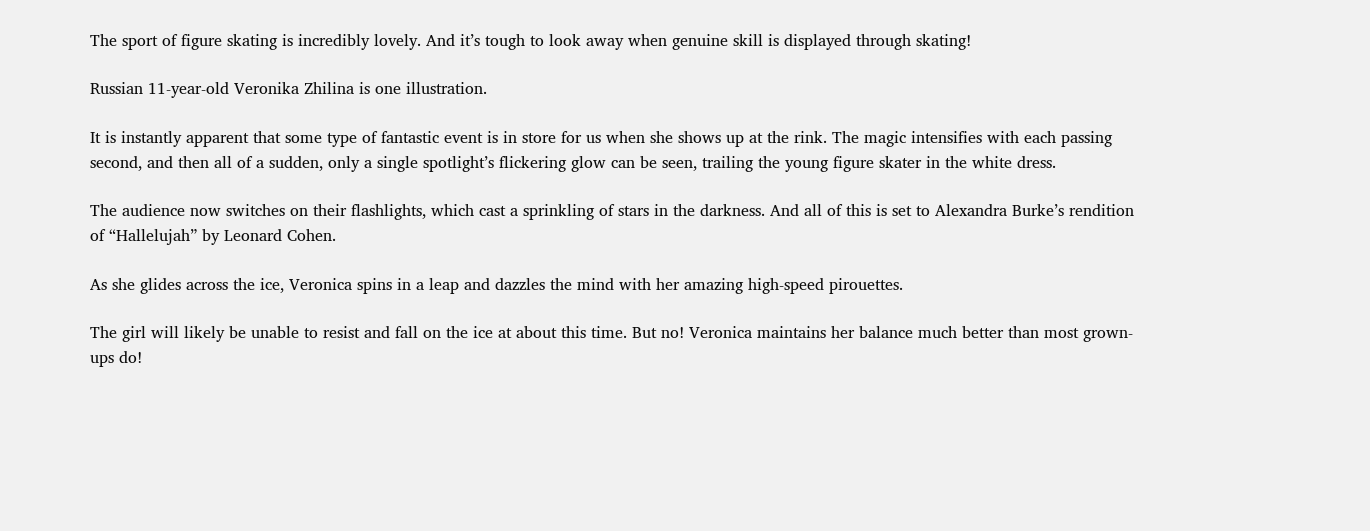The sport of figure skating is incredibly lovely. And it’s tough to look away when genuine skill is displayed through skating!

Russian 11-year-old Veronika Zhilina is one illustration.

It is instantly apparent that some type of fantastic event is in store for us when she shows up at the rink. The magic intensifies with each passing second, and then all of a sudden, only a single spotlight’s flickering glow can be seen, trailing the young figure skater in the white dress.

The audience now switches on their flashlights, which cast a sprinkling of stars in the darkness. And all of this is set to Alexandra Burke’s rendition of “Hallelujah” by Leonard Cohen.

As she glides across the ice, Veronica spins in a leap and dazzles the mind with her amazing high-speed pirouettes.

The girl will likely be unable to resist and fall on the ice at about this time. But no! Veronica maintains her balance much better than most grown-ups do!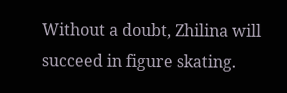Without a doubt, Zhilina will succeed in figure skating.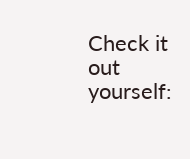Check it out yourself: